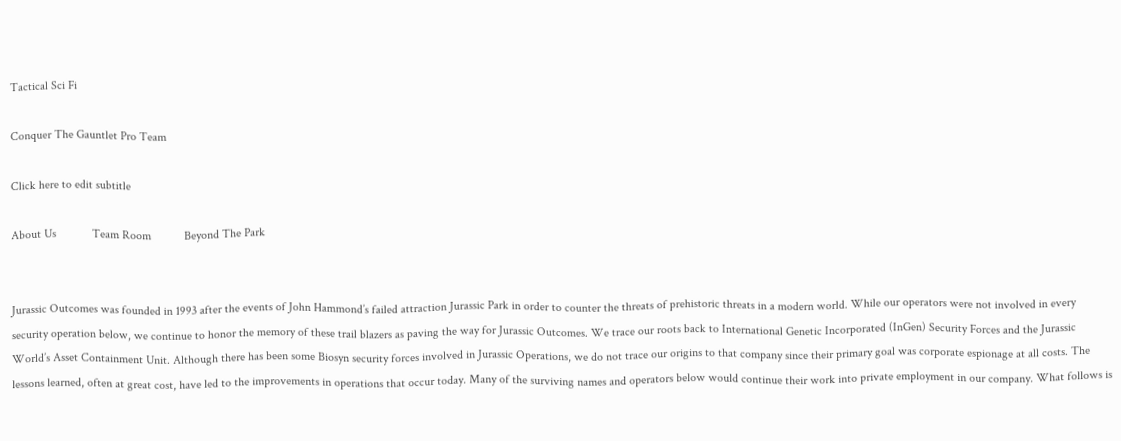Tactical Sci Fi

Conquer The Gauntlet Pro Team

Click here to edit subtitle

About Us            Team Room           Beyond The Park


Jurassic Outcomes was founded in 1993 after the events of John Hammond’s failed attraction Jurassic Park in order to counter the threats of prehistoric threats in a modern world. While our operators were not involved in every security operation below, we continue to honor the memory of these trail blazers as paving the way for Jurassic Outcomes. We trace our roots back to International Genetic Incorporated (InGen) Security Forces and the Jurassic World’s Asset Containment Unit. Although there has been some Biosyn security forces involved in Jurassic Operations, we do not trace our origins to that company since their primary goal was corporate espionage at all costs. The lessons learned, often at great cost, have led to the improvements in operations that occur today. Many of the surviving names and operators below would continue their work into private employment in our company. What follows is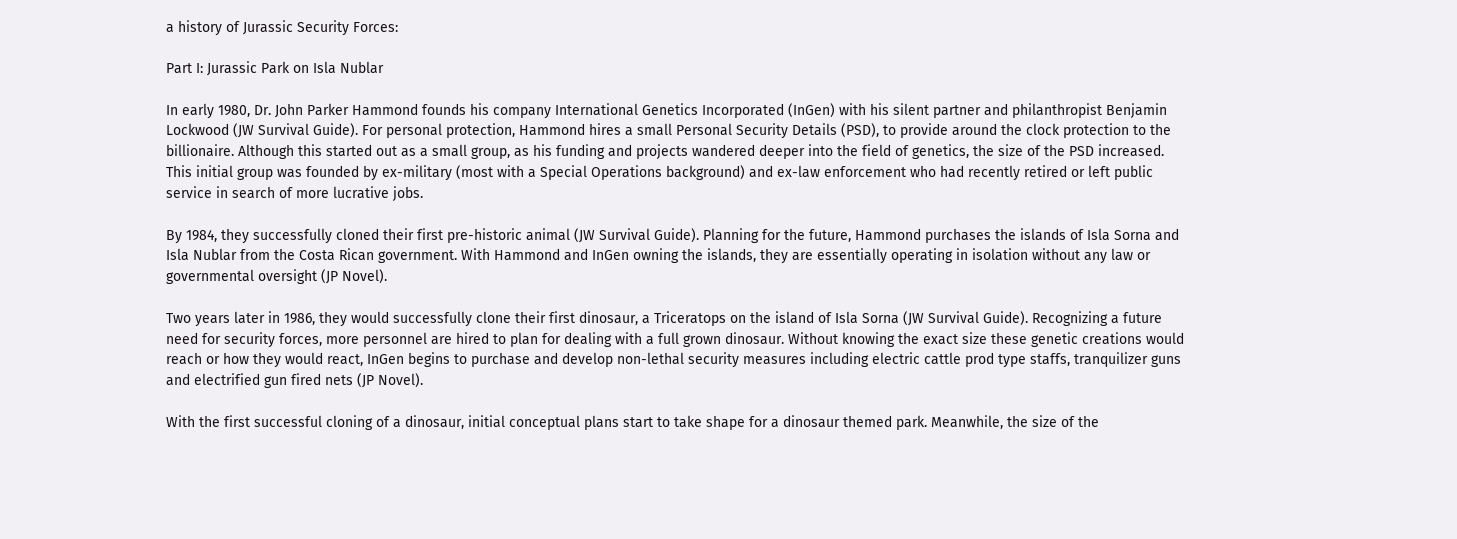a history of Jurassic Security Forces:

Part I: Jurassic Park on Isla Nublar

In early 1980, Dr. John Parker Hammond founds his company International Genetics Incorporated (InGen) with his silent partner and philanthropist Benjamin Lockwood (JW Survival Guide). For personal protection, Hammond hires a small Personal Security Details (PSD), to provide around the clock protection to the billionaire. Although this started out as a small group, as his funding and projects wandered deeper into the field of genetics, the size of the PSD increased. This initial group was founded by ex-military (most with a Special Operations background) and ex-law enforcement who had recently retired or left public service in search of more lucrative jobs.

By 1984, they successfully cloned their first pre-historic animal (JW Survival Guide). Planning for the future, Hammond purchases the islands of Isla Sorna and Isla Nublar from the Costa Rican government. With Hammond and InGen owning the islands, they are essentially operating in isolation without any law or governmental oversight (JP Novel).

Two years later in 1986, they would successfully clone their first dinosaur, a Triceratops on the island of Isla Sorna (JW Survival Guide). Recognizing a future need for security forces, more personnel are hired to plan for dealing with a full grown dinosaur. Without knowing the exact size these genetic creations would reach or how they would react, InGen begins to purchase and develop non-lethal security measures including electric cattle prod type staffs, tranquilizer guns and electrified gun fired nets (JP Novel).

With the first successful cloning of a dinosaur, initial conceptual plans start to take shape for a dinosaur themed park. Meanwhile, the size of the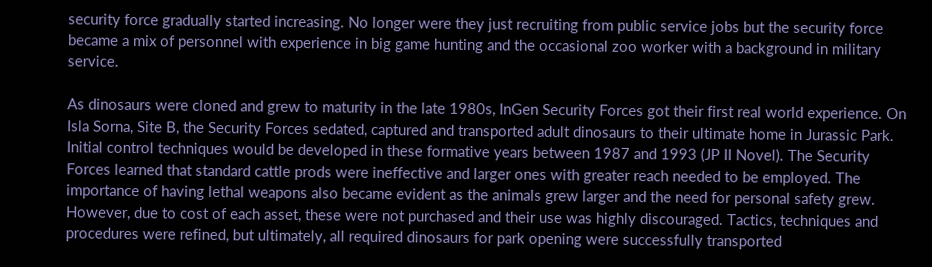security force gradually started increasing. No longer were they just recruiting from public service jobs but the security force became a mix of personnel with experience in big game hunting and the occasional zoo worker with a background in military service.

As dinosaurs were cloned and grew to maturity in the late 1980s, InGen Security Forces got their first real world experience. On Isla Sorna, Site B, the Security Forces sedated, captured and transported adult dinosaurs to their ultimate home in Jurassic Park. Initial control techniques would be developed in these formative years between 1987 and 1993 (JP II Novel). The Security Forces learned that standard cattle prods were ineffective and larger ones with greater reach needed to be employed. The importance of having lethal weapons also became evident as the animals grew larger and the need for personal safety grew. However, due to cost of each asset, these were not purchased and their use was highly discouraged. Tactics, techniques and procedures were refined, but ultimately, all required dinosaurs for park opening were successfully transported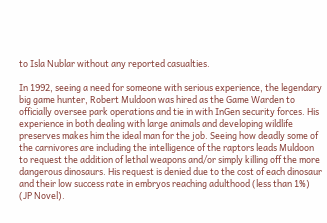to Isla Nublar without any reported casualties.

In 1992, seeing a need for someone with serious experience, the legendary big game hunter, Robert Muldoon was hired as the Game Warden to officially oversee park operations and tie in with InGen security forces. His experience in both dealing with large animals and developing wildlife preserves makes him the ideal man for the job. Seeing how deadly some of the carnivores are including the intelligence of the raptors leads Muldoon to request the addition of lethal weapons and/or simply killing off the more dangerous dinosaurs. His request is denied due to the cost of each dinosaur and their low success rate in embryos reaching adulthood (less than 1%) (JP Novel).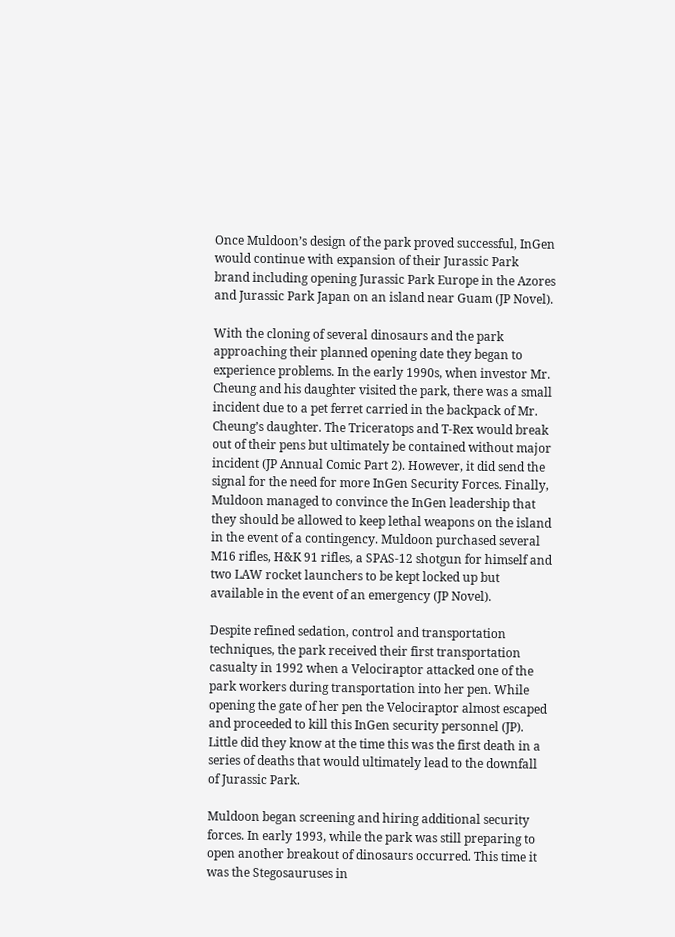Once Muldoon’s design of the park proved successful, InGen would continue with expansion of their Jurassic Park brand including opening Jurassic Park Europe in the Azores and Jurassic Park Japan on an island near Guam (JP Novel).

With the cloning of several dinosaurs and the park approaching their planned opening date they began to experience problems. In the early 1990s, when investor Mr. Cheung and his daughter visited the park, there was a small incident due to a pet ferret carried in the backpack of Mr. Cheung’s daughter. The Triceratops and T-Rex would break out of their pens but ultimately be contained without major incident (JP Annual Comic Part 2). However, it did send the signal for the need for more InGen Security Forces. Finally, Muldoon managed to convince the InGen leadership that they should be allowed to keep lethal weapons on the island in the event of a contingency. Muldoon purchased several M16 rifles, H&K 91 rifles, a SPAS-12 shotgun for himself and two LAW rocket launchers to be kept locked up but available in the event of an emergency (JP Novel).

Despite refined sedation, control and transportation techniques, the park received their first transportation casualty in 1992 when a Velociraptor attacked one of the park workers during transportation into her pen. While opening the gate of her pen the Velociraptor almost escaped and proceeded to kill this InGen security personnel (JP). Little did they know at the time this was the first death in a series of deaths that would ultimately lead to the downfall of Jurassic Park.

Muldoon began screening and hiring additional security forces. In early 1993, while the park was still preparing to open another breakout of dinosaurs occurred. This time it was the Stegosauruses in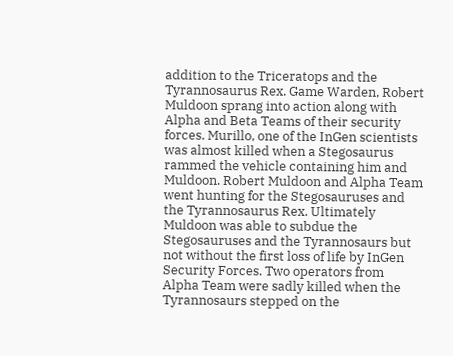addition to the Triceratops and the Tyrannosaurus Rex. Game Warden, Robert Muldoon sprang into action along with Alpha and Beta Teams of their security forces. Murillo, one of the InGen scientists was almost killed when a Stegosaurus rammed the vehicle containing him and Muldoon. Robert Muldoon and Alpha Team went hunting for the Stegosauruses and the Tyrannosaurus Rex. Ultimately Muldoon was able to subdue the Stegosauruses and the Tyrannosaurs but not without the first loss of life by InGen Security Forces. Two operators from Alpha Team were sadly killed when the Tyrannosaurs stepped on the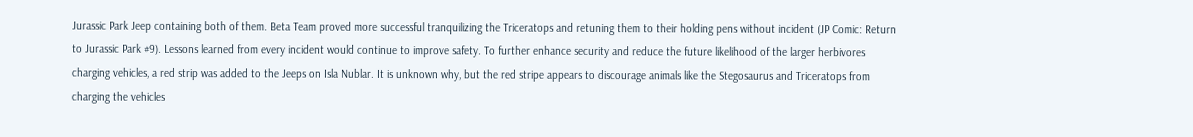Jurassic Park Jeep containing both of them. Beta Team proved more successful tranquilizing the Triceratops and retuning them to their holding pens without incident (JP Comic: Return to Jurassic Park #9). Lessons learned from every incident would continue to improve safety. To further enhance security and reduce the future likelihood of the larger herbivores charging vehicles, a red strip was added to the Jeeps on Isla Nublar. It is unknown why, but the red stripe appears to discourage animals like the Stegosaurus and Triceratops from charging the vehicles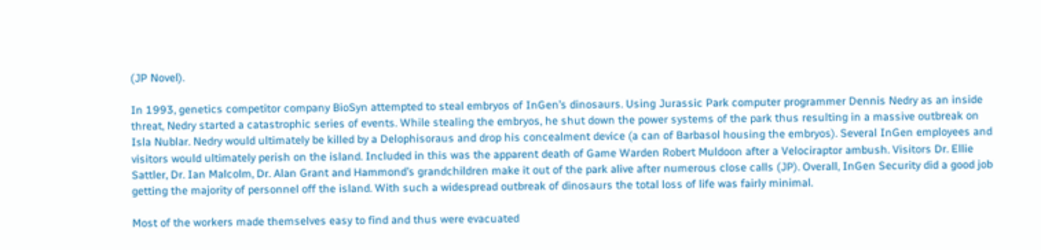(JP Novel).

In 1993, genetics competitor company BioSyn attempted to steal embryos of InGen’s dinosaurs. Using Jurassic Park computer programmer Dennis Nedry as an inside threat, Nedry started a catastrophic series of events. While stealing the embryos, he shut down the power systems of the park thus resulting in a massive outbreak on Isla Nublar. Nedry would ultimately be killed by a Delophisoraus and drop his concealment device (a can of Barbasol housing the embryos). Several InGen employees and visitors would ultimately perish on the island. Included in this was the apparent death of Game Warden Robert Muldoon after a Velociraptor ambush. Visitors Dr. Ellie Sattler, Dr. Ian Malcolm, Dr. Alan Grant and Hammond’s grandchildren make it out of the park alive after numerous close calls (JP). Overall, InGen Security did a good job getting the majority of personnel off the island. With such a widespread outbreak of dinosaurs the total loss of life was fairly minimal.

Most of the workers made themselves easy to find and thus were evacuated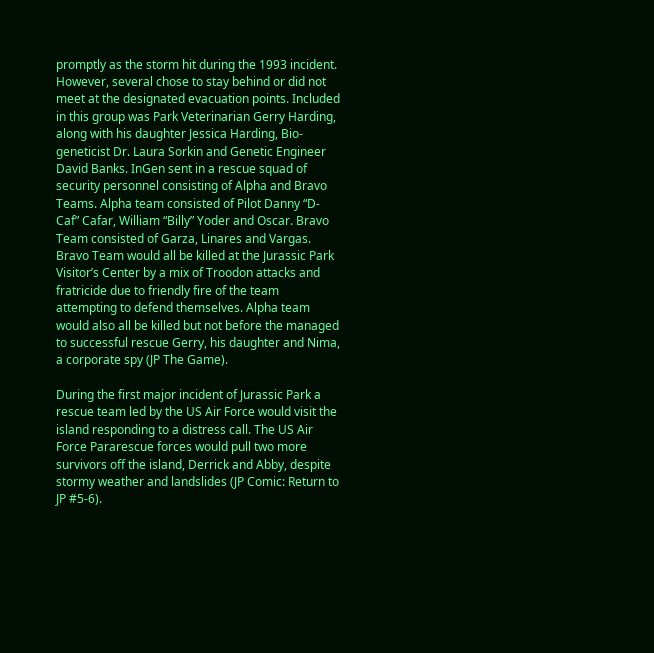promptly as the storm hit during the 1993 incident. However, several chose to stay behind or did not meet at the designated evacuation points. Included in this group was Park Veterinarian Gerry Harding, along with his daughter Jessica Harding, Bio-geneticist Dr. Laura Sorkin and Genetic Engineer David Banks. InGen sent in a rescue squad of security personnel consisting of Alpha and Bravo Teams. Alpha team consisted of Pilot Danny “D-Caf” Cafar, William “Billy” Yoder and Oscar. Bravo Team consisted of Garza, Linares and Vargas. Bravo Team would all be killed at the Jurassic Park Visitor’s Center by a mix of Troodon attacks and fratricide due to friendly fire of the team attempting to defend themselves. Alpha team would also all be killed but not before the managed to successful rescue Gerry, his daughter and Nima, a corporate spy (JP The Game).

During the first major incident of Jurassic Park a rescue team led by the US Air Force would visit the island responding to a distress call. The US Air Force Pararescue forces would pull two more survivors off the island, Derrick and Abby, despite stormy weather and landslides (JP Comic: Return to JP #5-6).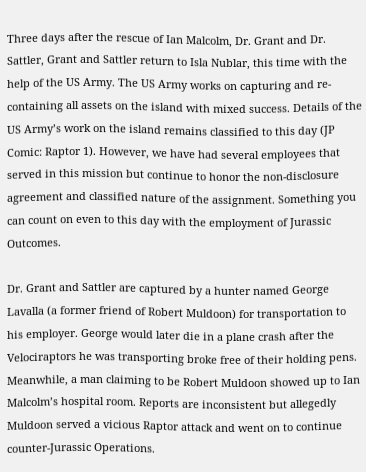Three days after the rescue of Ian Malcolm, Dr. Grant and Dr. Sattler, Grant and Sattler return to Isla Nublar, this time with the help of the US Army. The US Army works on capturing and re-containing all assets on the island with mixed success. Details of the US Army’s work on the island remains classified to this day (JP Comic: Raptor 1). However, we have had several employees that served in this mission but continue to honor the non-disclosure agreement and classified nature of the assignment. Something you can count on even to this day with the employment of Jurassic Outcomes.

Dr. Grant and Sattler are captured by a hunter named George Lavalla (a former friend of Robert Muldoon) for transportation to his employer. George would later die in a plane crash after the Velociraptors he was transporting broke free of their holding pens. Meanwhile, a man claiming to be Robert Muldoon showed up to Ian Malcolm’s hospital room. Reports are inconsistent but allegedly Muldoon served a vicious Raptor attack and went on to continue counter-Jurassic Operations.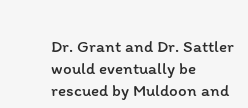Dr. Grant and Dr. Sattler would eventually be rescued by Muldoon and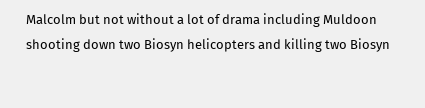Malcolm but not without a lot of drama including Muldoon shooting down two Biosyn helicopters and killing two Biosyn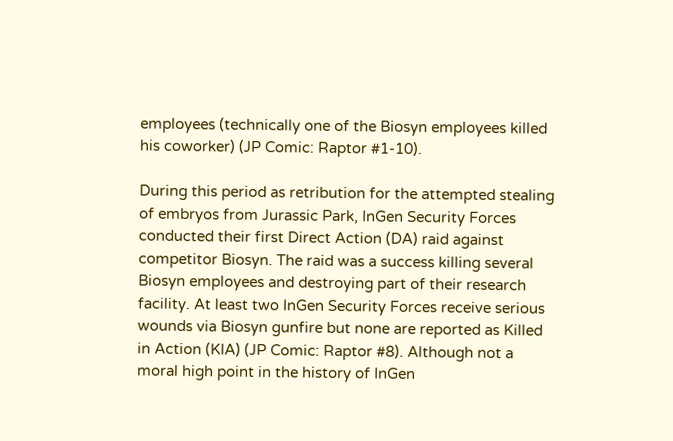employees (technically one of the Biosyn employees killed his coworker) (JP Comic: Raptor #1-10).

During this period as retribution for the attempted stealing of embryos from Jurassic Park, InGen Security Forces conducted their first Direct Action (DA) raid against competitor Biosyn. The raid was a success killing several Biosyn employees and destroying part of their research facility. At least two InGen Security Forces receive serious wounds via Biosyn gunfire but none are reported as Killed in Action (KIA) (JP Comic: Raptor #8). Although not a moral high point in the history of InGen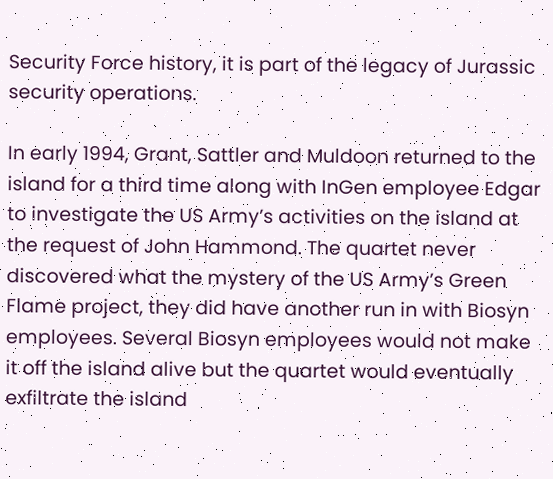Security Force history, it is part of the legacy of Jurassic security operations.

In early 1994, Grant, Sattler and Muldoon returned to the island for a third time along with InGen employee Edgar to investigate the US Army’s activities on the island at the request of John Hammond. The quartet never discovered what the mystery of the US Army’s Green Flame project, they did have another run in with Biosyn employees. Several Biosyn employees would not make it off the island alive but the quartet would eventually exfiltrate the island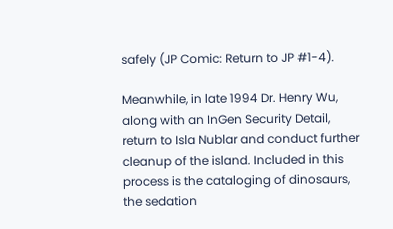safely (JP Comic: Return to JP #1-4).

Meanwhile, in late 1994 Dr. Henry Wu, along with an InGen Security Detail, return to Isla Nublar and conduct further cleanup of the island. Included in this process is the cataloging of dinosaurs, the sedation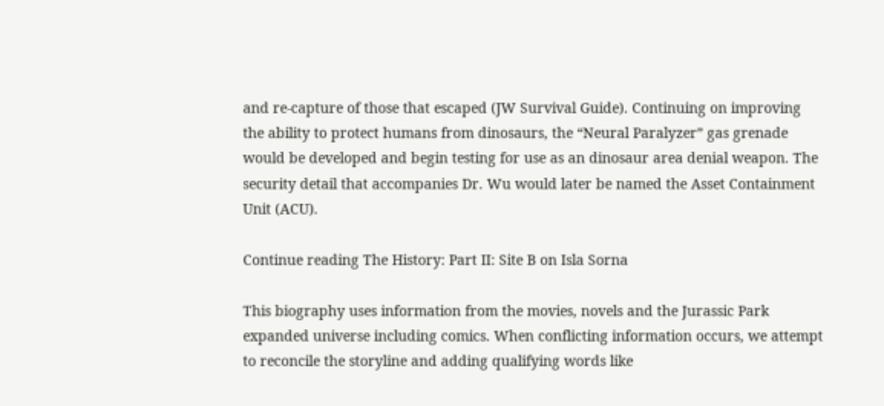and re-capture of those that escaped (JW Survival Guide). Continuing on improving the ability to protect humans from dinosaurs, the “Neural Paralyzer” gas grenade would be developed and begin testing for use as an dinosaur area denial weapon. The security detail that accompanies Dr. Wu would later be named the Asset Containment Unit (ACU).

Continue reading The History: Part II: Site B on Isla Sorna

This biography uses information from the movies, novels and the Jurassic Park expanded universe including comics. When conflicting information occurs, we attempt to reconcile the storyline and adding qualifying words like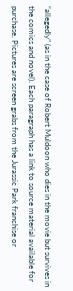“allegedly” (as in the case of Robert Muldoon who dies in the movie but survives in the comics and novel). Each paragraph has a link to source material available for purchase. Pictures are screen grabs from the Jurassic Park franchise or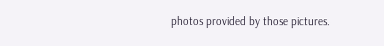photos provided by those pictures.